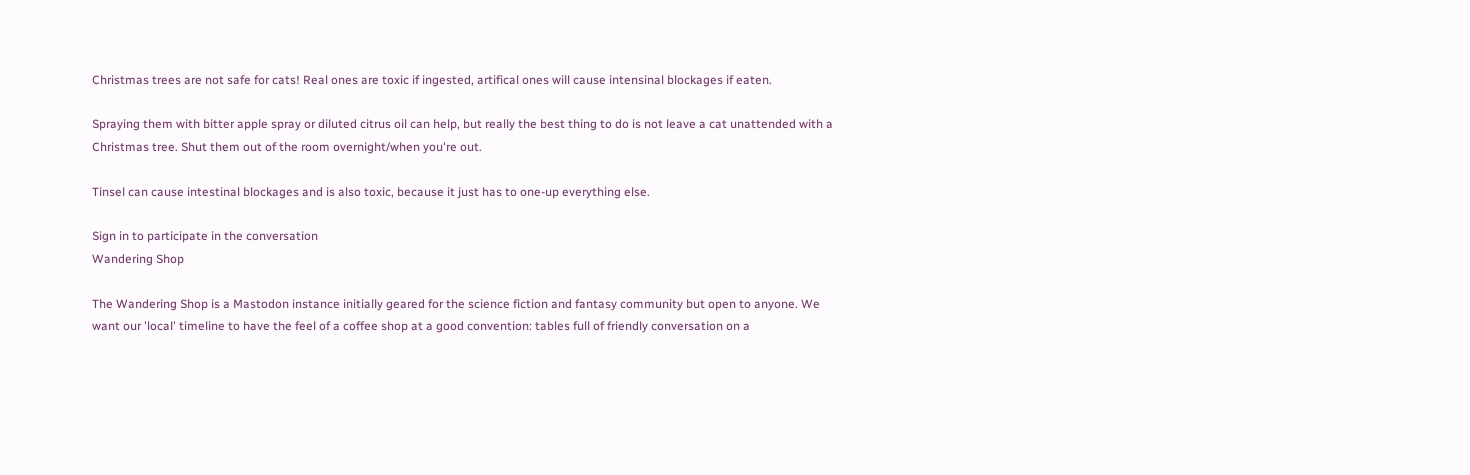Christmas trees are not safe for cats! Real ones are toxic if ingested, artifical ones will cause intensinal blockages if eaten.

Spraying them with bitter apple spray or diluted citrus oil can help, but really the best thing to do is not leave a cat unattended with a Christmas tree. Shut them out of the room overnight/when you're out.

Tinsel can cause intestinal blockages and is also toxic, because it just has to one-up everything else.

Sign in to participate in the conversation
Wandering Shop

The Wandering Shop is a Mastodon instance initially geared for the science fiction and fantasy community but open to anyone. We want our 'local' timeline to have the feel of a coffee shop at a good convention: tables full of friendly conversation on a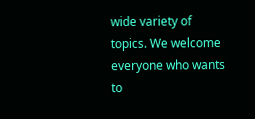wide variety of topics. We welcome everyone who wants to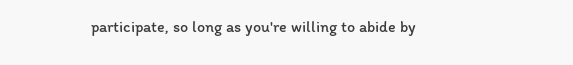participate, so long as you're willing to abide by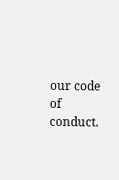our code of conduct.